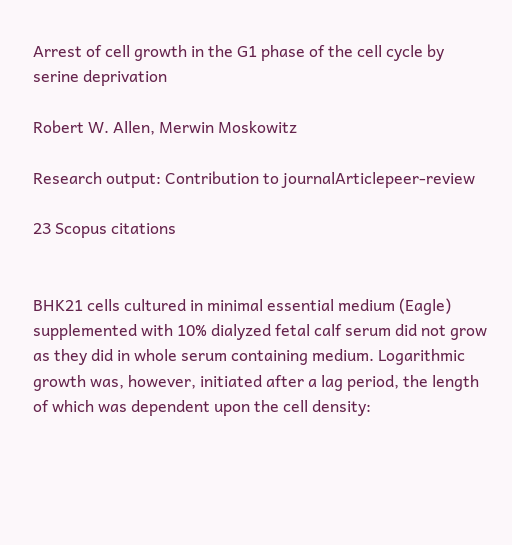Arrest of cell growth in the G1 phase of the cell cycle by serine deprivation

Robert W. Allen, Merwin Moskowitz

Research output: Contribution to journalArticlepeer-review

23 Scopus citations


BHK21 cells cultured in minimal essential medium (Eagle) supplemented with 10% dialyzed fetal calf serum did not grow as they did in whole serum containing medium. Logarithmic growth was, however, initiated after a lag period, the length of which was dependent upon the cell density: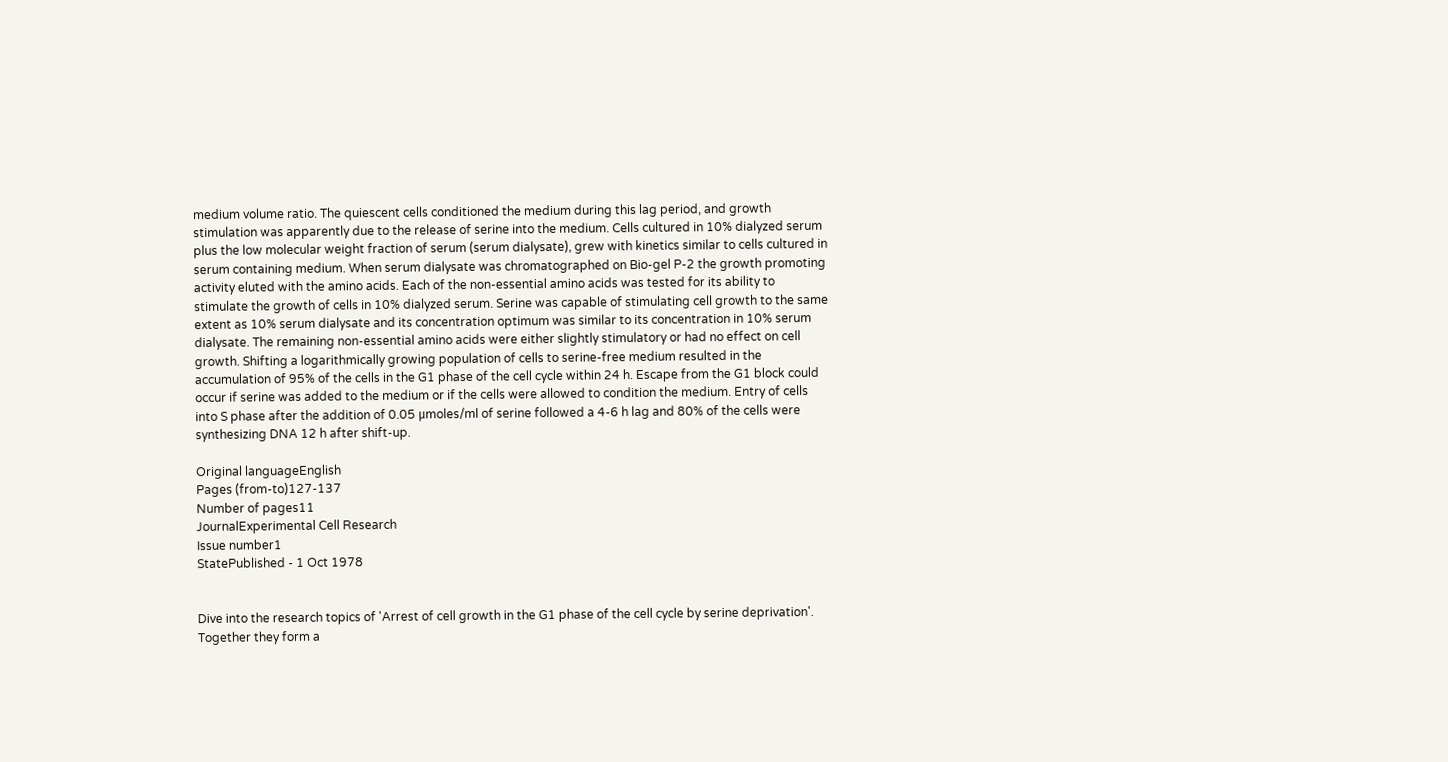medium volume ratio. The quiescent cells conditioned the medium during this lag period, and growth stimulation was apparently due to the release of serine into the medium. Cells cultured in 10% dialyzed serum plus the low molecular weight fraction of serum (serum dialysate), grew with kinetics similar to cells cultured in serum containing medium. When serum dialysate was chromatographed on Bio-gel P-2 the growth promoting activity eluted with the amino acids. Each of the non-essential amino acids was tested for its ability to stimulate the growth of cells in 10% dialyzed serum. Serine was capable of stimulating cell growth to the same extent as 10% serum dialysate and its concentration optimum was similar to its concentration in 10% serum dialysate. The remaining non-essential amino acids were either slightly stimulatory or had no effect on cell growth. Shifting a logarithmically growing population of cells to serine-free medium resulted in the accumulation of 95% of the cells in the G1 phase of the cell cycle within 24 h. Escape from the G1 block could occur if serine was added to the medium or if the cells were allowed to condition the medium. Entry of cells into S phase after the addition of 0.05 μmoles/ml of serine followed a 4-6 h lag and 80% of the cells were synthesizing DNA 12 h after shift-up.

Original languageEnglish
Pages (from-to)127-137
Number of pages11
JournalExperimental Cell Research
Issue number1
StatePublished - 1 Oct 1978


Dive into the research topics of 'Arrest of cell growth in the G1 phase of the cell cycle by serine deprivation'. Together they form a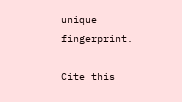unique fingerprint.

Cite this